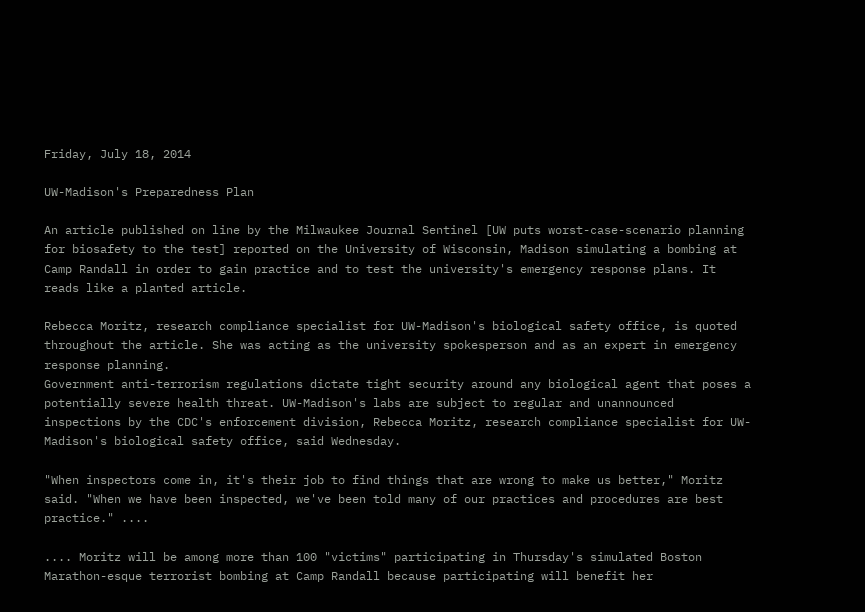Friday, July 18, 2014

UW-Madison's Preparedness Plan

An article published on line by the Milwaukee Journal Sentinel [UW puts worst-case-scenario planning for biosafety to the test] reported on the University of Wisconsin, Madison simulating a bombing at Camp Randall in order to gain practice and to test the university's emergency response plans. It reads like a planted article.

Rebecca Moritz, research compliance specialist for UW-Madison's biological safety office, is quoted throughout the article. She was acting as the university spokesperson and as an expert in emergency response planning.
Government anti-terrorism regulations dictate tight security around any biological agent that poses a potentially severe health threat. UW-Madison's labs are subject to regular and unannounced inspections by the CDC's enforcement division, Rebecca Moritz, research compliance specialist for UW-Madison's biological safety office, said Wednesday.

"When inspectors come in, it's their job to find things that are wrong to make us better," Moritz said. "When we have been inspected, we've been told many of our practices and procedures are best practice." ....

.... Moritz will be among more than 100 "victims" participating in Thursday's simulated Boston Marathon-esque terrorist bombing at Camp Randall because participating will benefit her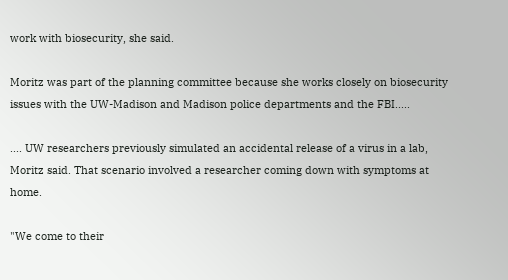work with biosecurity, she said.

Moritz was part of the planning committee because she works closely on biosecurity issues with the UW-Madison and Madison police departments and the FBI.....

.... UW researchers previously simulated an accidental release of a virus in a lab, Moritz said. That scenario involved a researcher coming down with symptoms at home.

"We come to their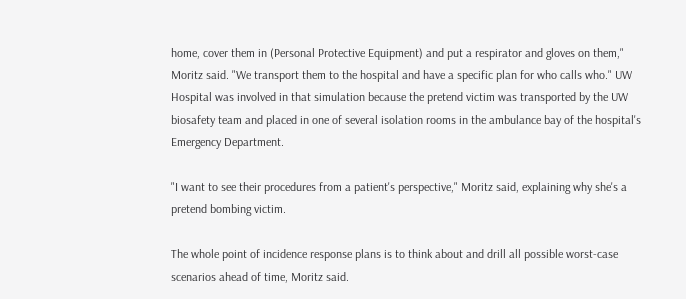home, cover them in (Personal Protective Equipment) and put a respirator and gloves on them," Moritz said. "We transport them to the hospital and have a specific plan for who calls who." UW Hospital was involved in that simulation because the pretend victim was transported by the UW biosafety team and placed in one of several isolation rooms in the ambulance bay of the hospital's Emergency Department.

"I want to see their procedures from a patient's perspective," Moritz said, explaining why she's a pretend bombing victim.

The whole point of incidence response plans is to think about and drill all possible worst-case scenarios ahead of time, Moritz said.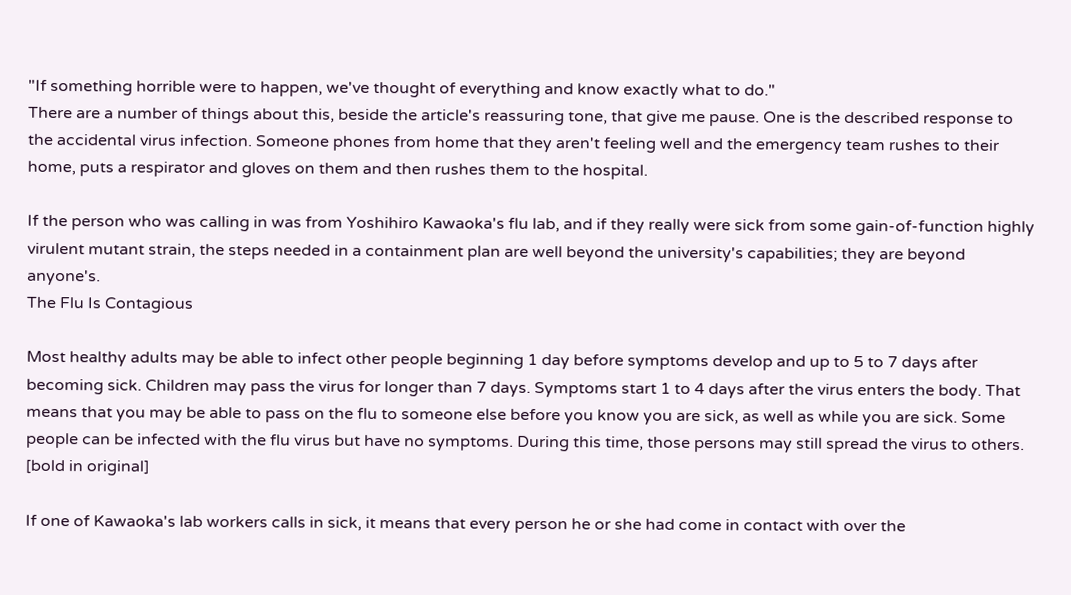"If something horrible were to happen, we've thought of everything and know exactly what to do."
There are a number of things about this, beside the article's reassuring tone, that give me pause. One is the described response to the accidental virus infection. Someone phones from home that they aren't feeling well and the emergency team rushes to their home, puts a respirator and gloves on them and then rushes them to the hospital.

If the person who was calling in was from Yoshihiro Kawaoka's flu lab, and if they really were sick from some gain-of-function highly virulent mutant strain, the steps needed in a containment plan are well beyond the university's capabilities; they are beyond anyone's.
The Flu Is Contagious

Most healthy adults may be able to infect other people beginning 1 day before symptoms develop and up to 5 to 7 days after becoming sick. Children may pass the virus for longer than 7 days. Symptoms start 1 to 4 days after the virus enters the body. That means that you may be able to pass on the flu to someone else before you know you are sick, as well as while you are sick. Some people can be infected with the flu virus but have no symptoms. During this time, those persons may still spread the virus to others. [bold in original]

If one of Kawaoka's lab workers calls in sick, it means that every person he or she had come in contact with over the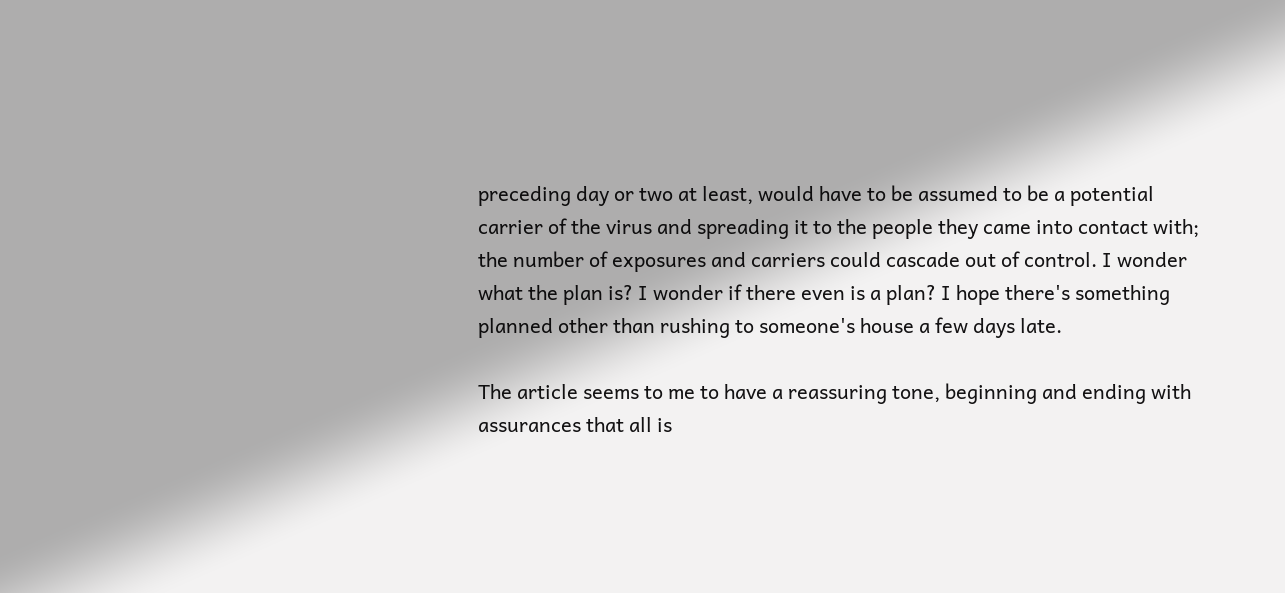preceding day or two at least, would have to be assumed to be a potential carrier of the virus and spreading it to the people they came into contact with; the number of exposures and carriers could cascade out of control. I wonder what the plan is? I wonder if there even is a plan? I hope there's something planned other than rushing to someone's house a few days late.

The article seems to me to have a reassuring tone, beginning and ending with assurances that all is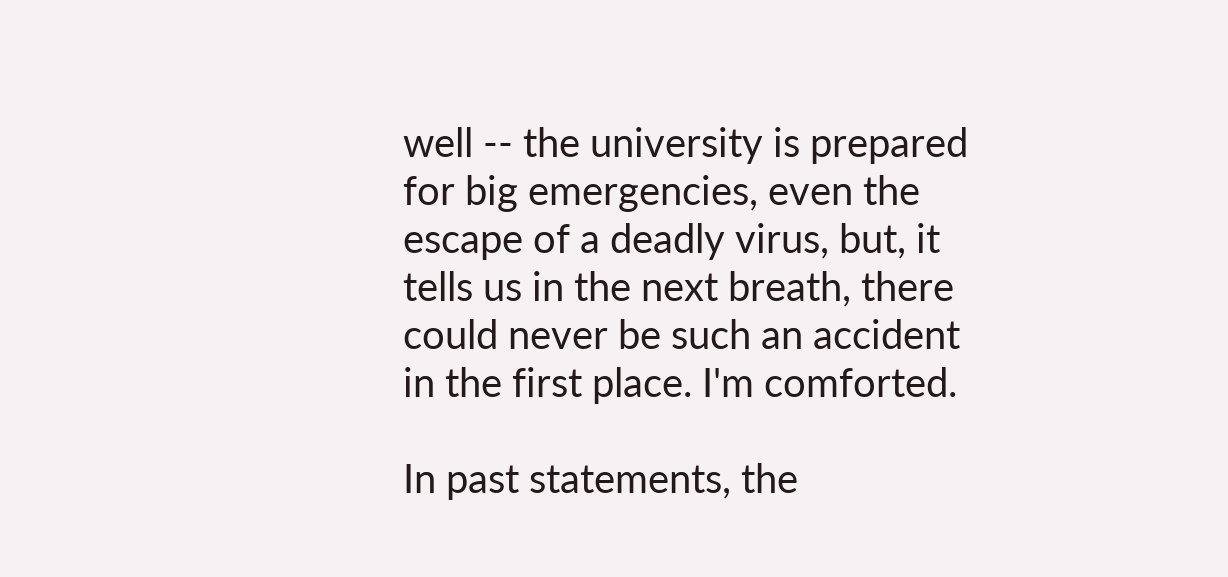well -- the university is prepared for big emergencies, even the escape of a deadly virus, but, it tells us in the next breath, there could never be such an accident in the first place. I'm comforted.

In past statements, the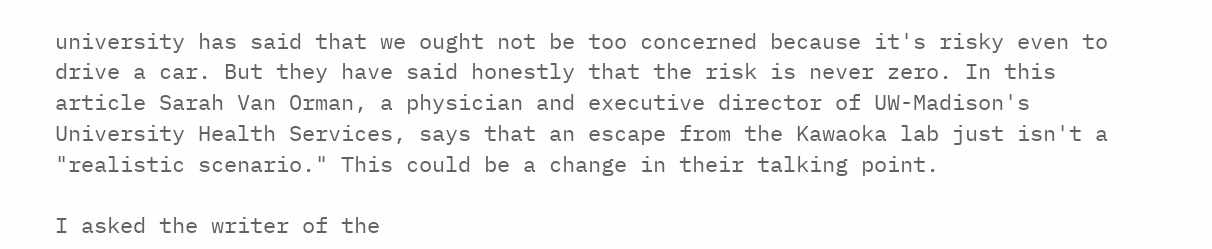university has said that we ought not be too concerned because it's risky even to drive a car. But they have said honestly that the risk is never zero. In this article Sarah Van Orman, a physician and executive director of UW-Madison's University Health Services, says that an escape from the Kawaoka lab just isn't a "realistic scenario." This could be a change in their talking point.

I asked the writer of the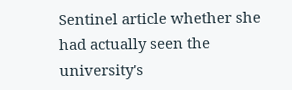Sentinel article whether she had actually seen the university's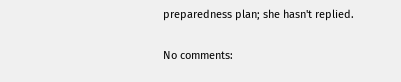preparedness plan; she hasn't replied.

No comments: